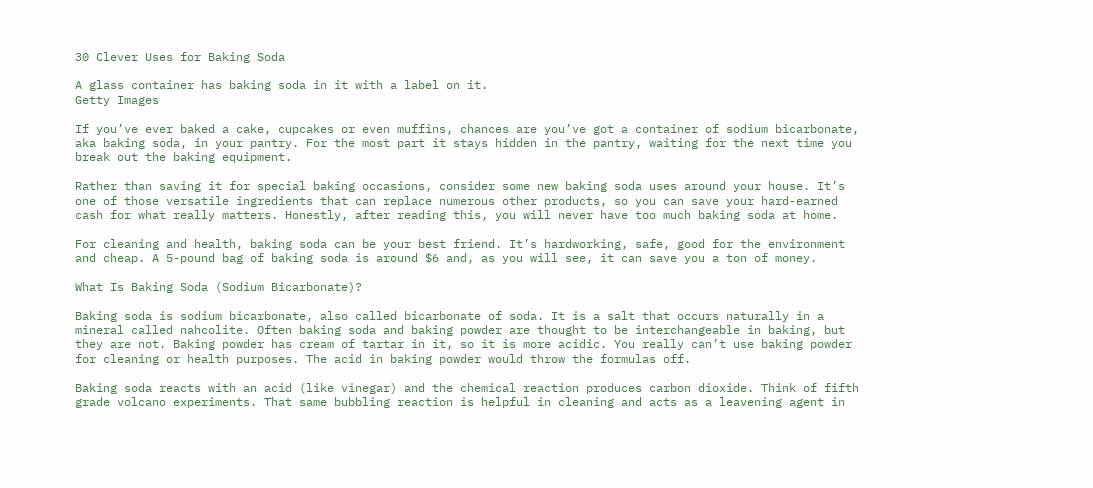30 Clever Uses for Baking Soda

A glass container has baking soda in it with a label on it.
Getty Images

If you’ve ever baked a cake, cupcakes or even muffins, chances are you’ve got a container of sodium bicarbonate, aka baking soda, in your pantry. For the most part it stays hidden in the pantry, waiting for the next time you break out the baking equipment.

Rather than saving it for special baking occasions, consider some new baking soda uses around your house. It’s one of those versatile ingredients that can replace numerous other products, so you can save your hard-earned cash for what really matters. Honestly, after reading this, you will never have too much baking soda at home.

For cleaning and health, baking soda can be your best friend. It’s hardworking, safe, good for the environment and cheap. A 5-pound bag of baking soda is around $6 and, as you will see, it can save you a ton of money.

What Is Baking Soda (Sodium Bicarbonate)?

Baking soda is sodium bicarbonate, also called bicarbonate of soda. It is a salt that occurs naturally in a mineral called nahcolite. Often baking soda and baking powder are thought to be interchangeable in baking, but they are not. Baking powder has cream of tartar in it, so it is more acidic. You really can’t use baking powder for cleaning or health purposes. The acid in baking powder would throw the formulas off.

Baking soda reacts with an acid (like vinegar) and the chemical reaction produces carbon dioxide. Think of fifth grade volcano experiments. That same bubbling reaction is helpful in cleaning and acts as a leavening agent in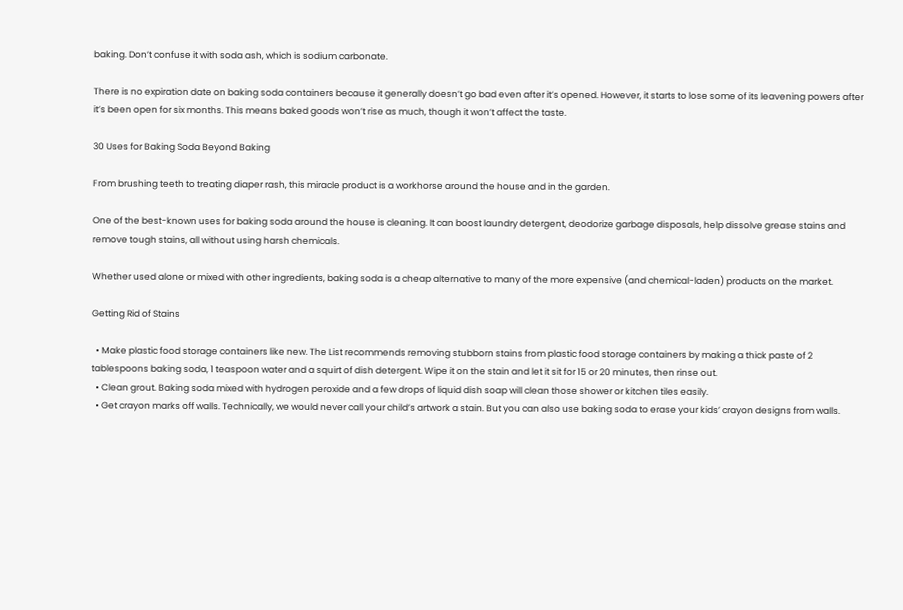baking. Don’t confuse it with soda ash, which is sodium carbonate.

There is no expiration date on baking soda containers because it generally doesn’t go bad even after it’s opened. However, it starts to lose some of its leavening powers after it’s been open for six months. This means baked goods won’t rise as much, though it won’t affect the taste.

30 Uses for Baking Soda Beyond Baking

From brushing teeth to treating diaper rash, this miracle product is a workhorse around the house and in the garden.

One of the best-known uses for baking soda around the house is cleaning. It can boost laundry detergent, deodorize garbage disposals, help dissolve grease stains and remove tough stains, all without using harsh chemicals.

Whether used alone or mixed with other ingredients, baking soda is a cheap alternative to many of the more expensive (and chemical-laden) products on the market.

Getting Rid of Stains

  • Make plastic food storage containers like new. The List recommends removing stubborn stains from plastic food storage containers by making a thick paste of 2 tablespoons baking soda, 1 teaspoon water and a squirt of dish detergent. Wipe it on the stain and let it sit for 15 or 20 minutes, then rinse out.
  • Clean grout. Baking soda mixed with hydrogen peroxide and a few drops of liquid dish soap will clean those shower or kitchen tiles easily.
  • Get crayon marks off walls. Technically, we would never call your child’s artwork a stain. But you can also use baking soda to erase your kids’ crayon designs from walls.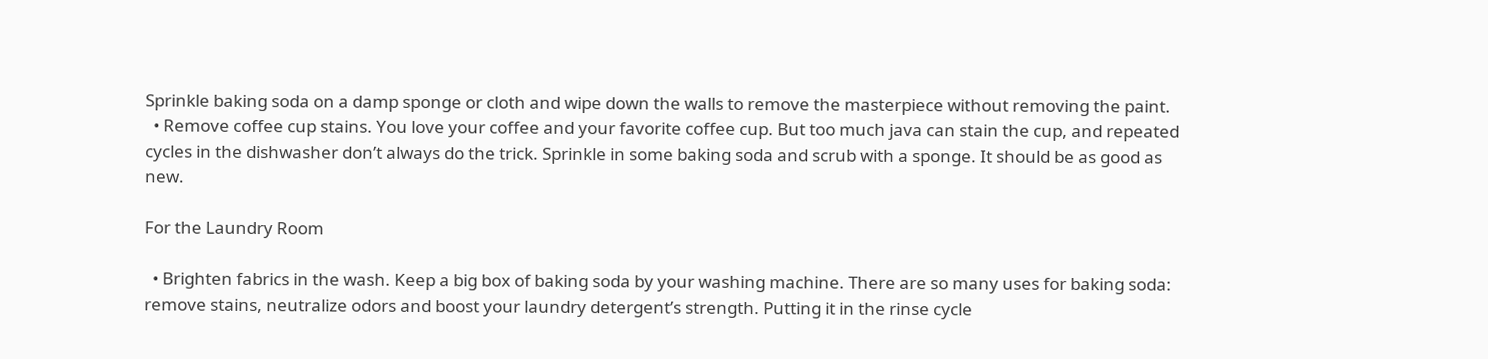Sprinkle baking soda on a damp sponge or cloth and wipe down the walls to remove the masterpiece without removing the paint.
  • Remove coffee cup stains. You love your coffee and your favorite coffee cup. But too much java can stain the cup, and repeated cycles in the dishwasher don’t always do the trick. Sprinkle in some baking soda and scrub with a sponge. It should be as good as new.

For the Laundry Room

  • Brighten fabrics in the wash. Keep a big box of baking soda by your washing machine. There are so many uses for baking soda: remove stains, neutralize odors and boost your laundry detergent’s strength. Putting it in the rinse cycle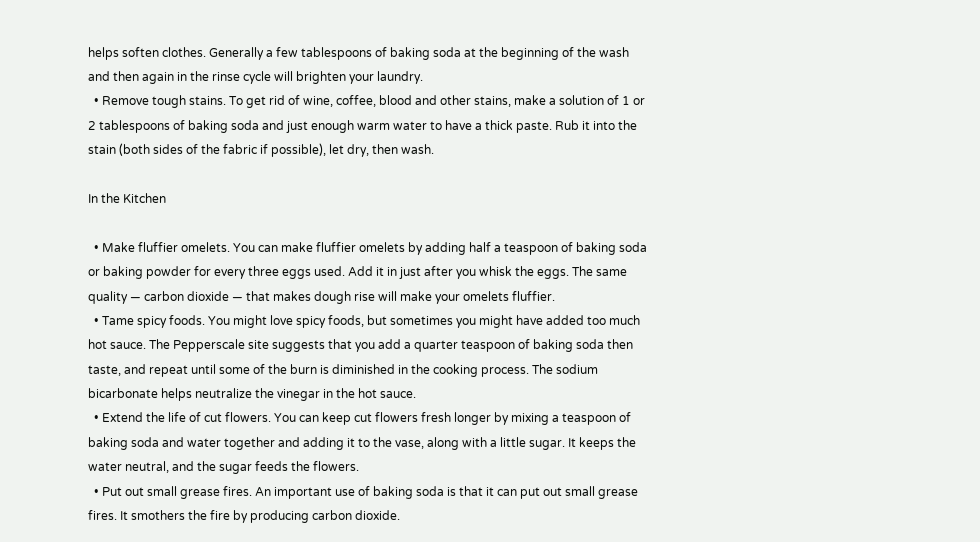helps soften clothes. Generally a few tablespoons of baking soda at the beginning of the wash and then again in the rinse cycle will brighten your laundry.
  • Remove tough stains. To get rid of wine, coffee, blood and other stains, make a solution of 1 or 2 tablespoons of baking soda and just enough warm water to have a thick paste. Rub it into the stain (both sides of the fabric if possible), let dry, then wash.

In the Kitchen

  • Make fluffier omelets. You can make fluffier omelets by adding half a teaspoon of baking soda or baking powder for every three eggs used. Add it in just after you whisk the eggs. The same quality — carbon dioxide — that makes dough rise will make your omelets fluffier.
  • Tame spicy foods. You might love spicy foods, but sometimes you might have added too much hot sauce. The Pepperscale site suggests that you add a quarter teaspoon of baking soda then taste, and repeat until some of the burn is diminished in the cooking process. The sodium bicarbonate helps neutralize the vinegar in the hot sauce.
  • Extend the life of cut flowers. You can keep cut flowers fresh longer by mixing a teaspoon of baking soda and water together and adding it to the vase, along with a little sugar. It keeps the water neutral, and the sugar feeds the flowers.
  • Put out small grease fires. An important use of baking soda is that it can put out small grease fires. It smothers the fire by producing carbon dioxide.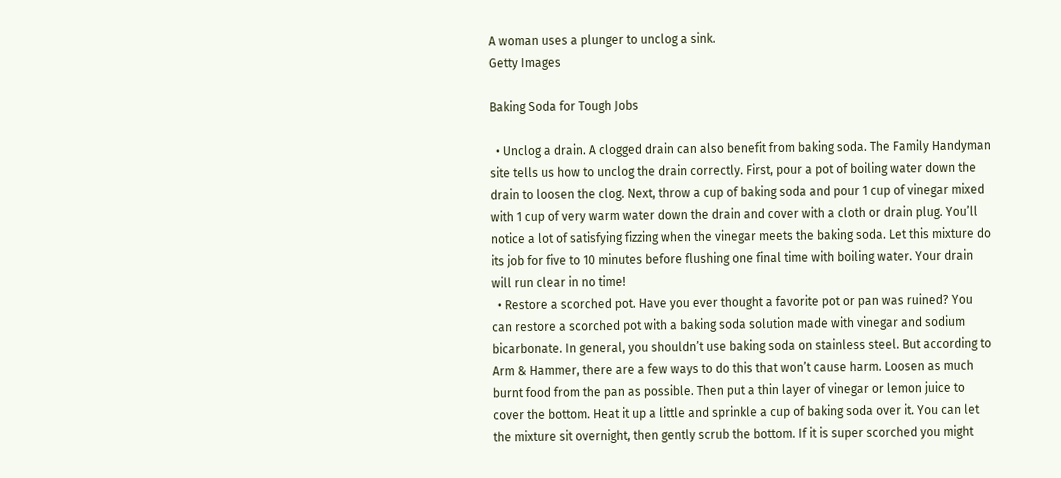A woman uses a plunger to unclog a sink.
Getty Images

Baking Soda for Tough Jobs

  • Unclog a drain. A clogged drain can also benefit from baking soda. The Family Handyman site tells us how to unclog the drain correctly. First, pour a pot of boiling water down the drain to loosen the clog. Next, throw a cup of baking soda and pour 1 cup of vinegar mixed with 1 cup of very warm water down the drain and cover with a cloth or drain plug. You’ll notice a lot of satisfying fizzing when the vinegar meets the baking soda. Let this mixture do its job for five to 10 minutes before flushing one final time with boiling water. Your drain will run clear in no time!
  • Restore a scorched pot. Have you ever thought a favorite pot or pan was ruined? You can restore a scorched pot with a baking soda solution made with vinegar and sodium bicarbonate. In general, you shouldn’t use baking soda on stainless steel. But according to Arm & Hammer, there are a few ways to do this that won’t cause harm. Loosen as much burnt food from the pan as possible. Then put a thin layer of vinegar or lemon juice to cover the bottom. Heat it up a little and sprinkle a cup of baking soda over it. You can let the mixture sit overnight, then gently scrub the bottom. If it is super scorched you might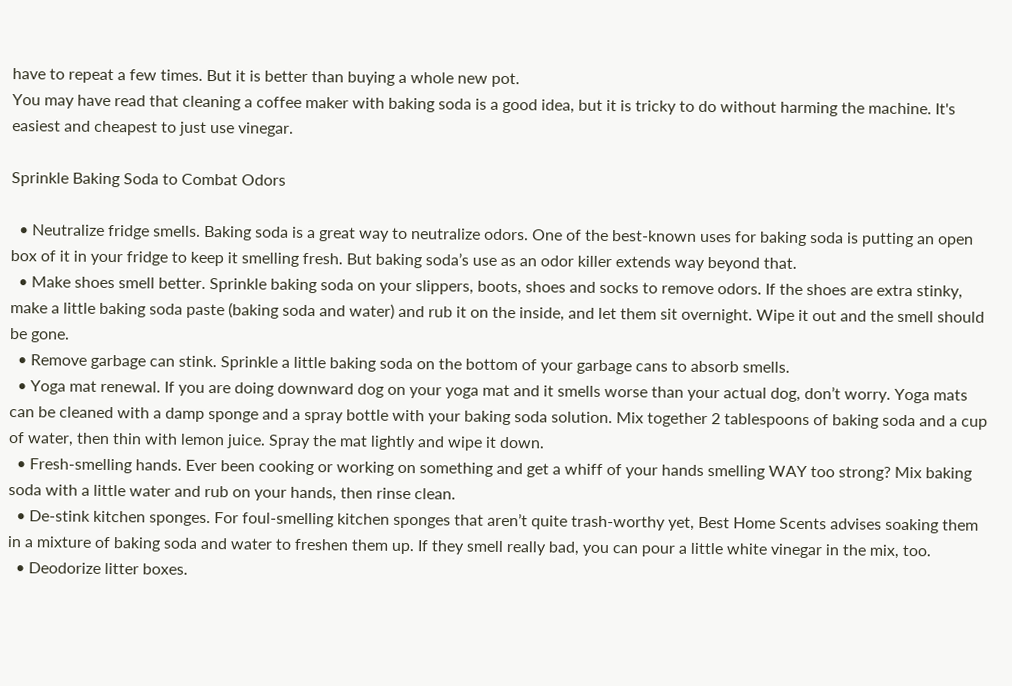have to repeat a few times. But it is better than buying a whole new pot.
You may have read that cleaning a coffee maker with baking soda is a good idea, but it is tricky to do without harming the machine. It's easiest and cheapest to just use vinegar.

Sprinkle Baking Soda to Combat Odors

  • Neutralize fridge smells. Baking soda is a great way to neutralize odors. One of the best-known uses for baking soda is putting an open box of it in your fridge to keep it smelling fresh. But baking soda’s use as an odor killer extends way beyond that.
  • Make shoes smell better. Sprinkle baking soda on your slippers, boots, shoes and socks to remove odors. If the shoes are extra stinky, make a little baking soda paste (baking soda and water) and rub it on the inside, and let them sit overnight. Wipe it out and the smell should be gone.
  • Remove garbage can stink. Sprinkle a little baking soda on the bottom of your garbage cans to absorb smells.
  • Yoga mat renewal. If you are doing downward dog on your yoga mat and it smells worse than your actual dog, don’t worry. Yoga mats can be cleaned with a damp sponge and a spray bottle with your baking soda solution. Mix together 2 tablespoons of baking soda and a cup of water, then thin with lemon juice. Spray the mat lightly and wipe it down.
  • Fresh-smelling hands. Ever been cooking or working on something and get a whiff of your hands smelling WAY too strong? Mix baking soda with a little water and rub on your hands, then rinse clean.
  • De-stink kitchen sponges. For foul-smelling kitchen sponges that aren’t quite trash-worthy yet, Best Home Scents advises soaking them in a mixture of baking soda and water to freshen them up. If they smell really bad, you can pour a little white vinegar in the mix, too.
  • Deodorize litter boxes.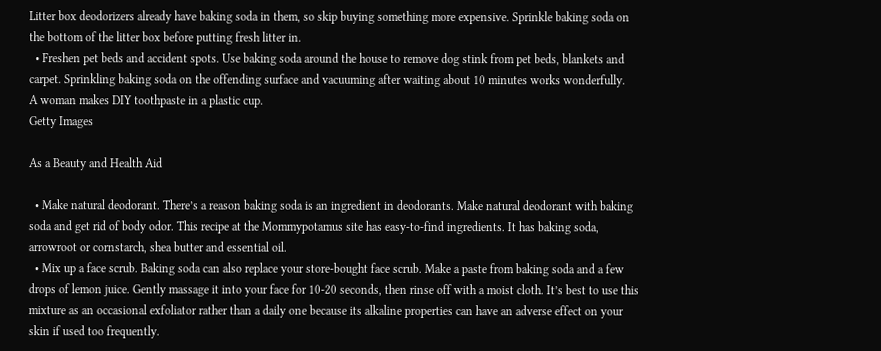Litter box deodorizers already have baking soda in them, so skip buying something more expensive. Sprinkle baking soda on the bottom of the litter box before putting fresh litter in.
  • Freshen pet beds and accident spots. Use baking soda around the house to remove dog stink from pet beds, blankets and carpet. Sprinkling baking soda on the offending surface and vacuuming after waiting about 10 minutes works wonderfully.
A woman makes DIY toothpaste in a plastic cup.
Getty Images

As a Beauty and Health Aid

  • Make natural deodorant. There’s a reason baking soda is an ingredient in deodorants. Make natural deodorant with baking soda and get rid of body odor. This recipe at the Mommypotamus site has easy-to-find ingredients. It has baking soda, arrowroot or cornstarch, shea butter and essential oil.
  • Mix up a face scrub. Baking soda can also replace your store-bought face scrub. Make a paste from baking soda and a few drops of lemon juice. Gently massage it into your face for 10-20 seconds, then rinse off with a moist cloth. It’s best to use this mixture as an occasional exfoliator rather than a daily one because its alkaline properties can have an adverse effect on your skin if used too frequently.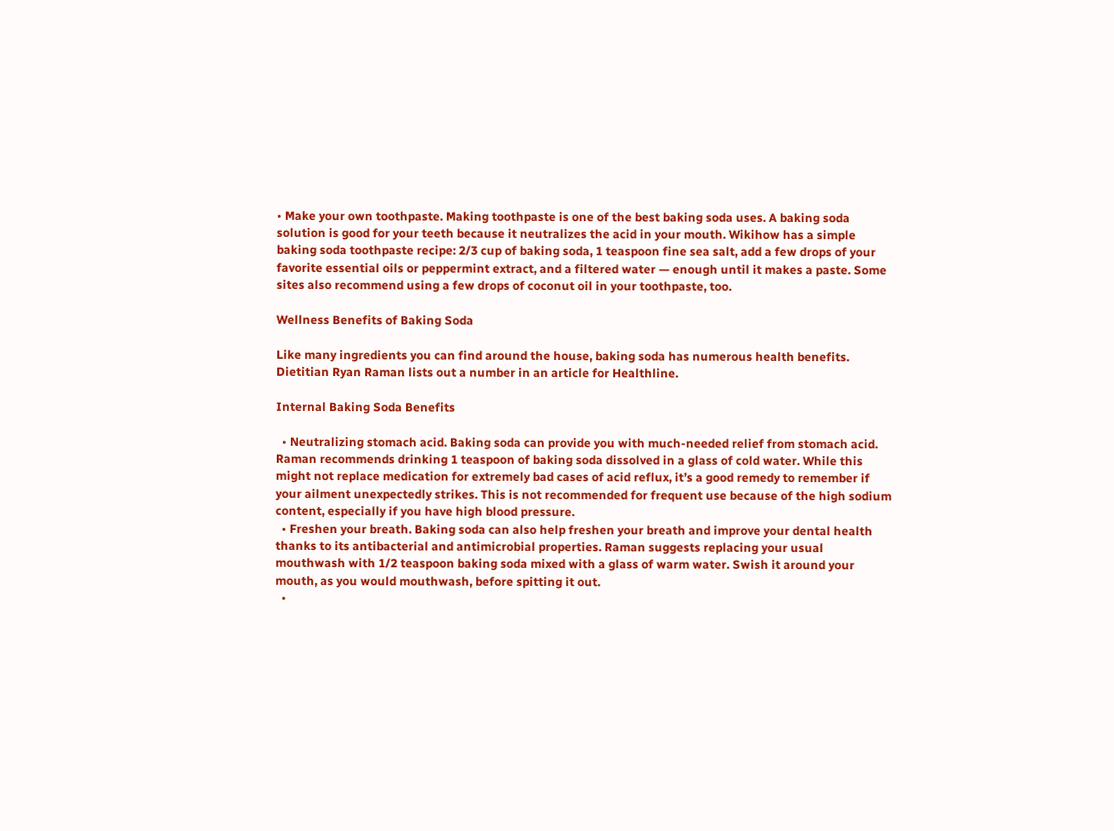• Make your own toothpaste. Making toothpaste is one of the best baking soda uses. A baking soda solution is good for your teeth because it neutralizes the acid in your mouth. Wikihow has a simple baking soda toothpaste recipe: 2/3 cup of baking soda, 1 teaspoon fine sea salt, add a few drops of your favorite essential oils or peppermint extract, and a filtered water — enough until it makes a paste. Some sites also recommend using a few drops of coconut oil in your toothpaste, too.

Wellness Benefits of Baking Soda

Like many ingredients you can find around the house, baking soda has numerous health benefits. Dietitian Ryan Raman lists out a number in an article for Healthline.

Internal Baking Soda Benefits

  • Neutralizing stomach acid. Baking soda can provide you with much-needed relief from stomach acid. Raman recommends drinking 1 teaspoon of baking soda dissolved in a glass of cold water. While this might not replace medication for extremely bad cases of acid reflux, it’s a good remedy to remember if your ailment unexpectedly strikes. This is not recommended for frequent use because of the high sodium content, especially if you have high blood pressure.
  • Freshen your breath. Baking soda can also help freshen your breath and improve your dental health thanks to its antibacterial and antimicrobial properties. Raman suggests replacing your usual mouthwash with 1/2 teaspoon baking soda mixed with a glass of warm water. Swish it around your mouth, as you would mouthwash, before spitting it out.
  •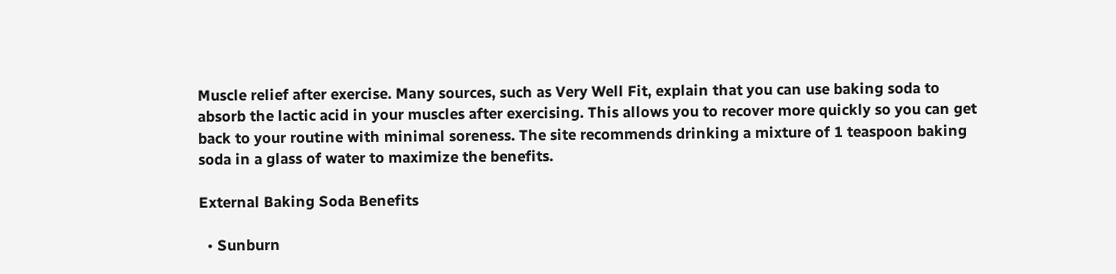Muscle relief after exercise. Many sources, such as Very Well Fit, explain that you can use baking soda to absorb the lactic acid in your muscles after exercising. This allows you to recover more quickly so you can get back to your routine with minimal soreness. The site recommends drinking a mixture of 1 teaspoon baking soda in a glass of water to maximize the benefits.

External Baking Soda Benefits

  • Sunburn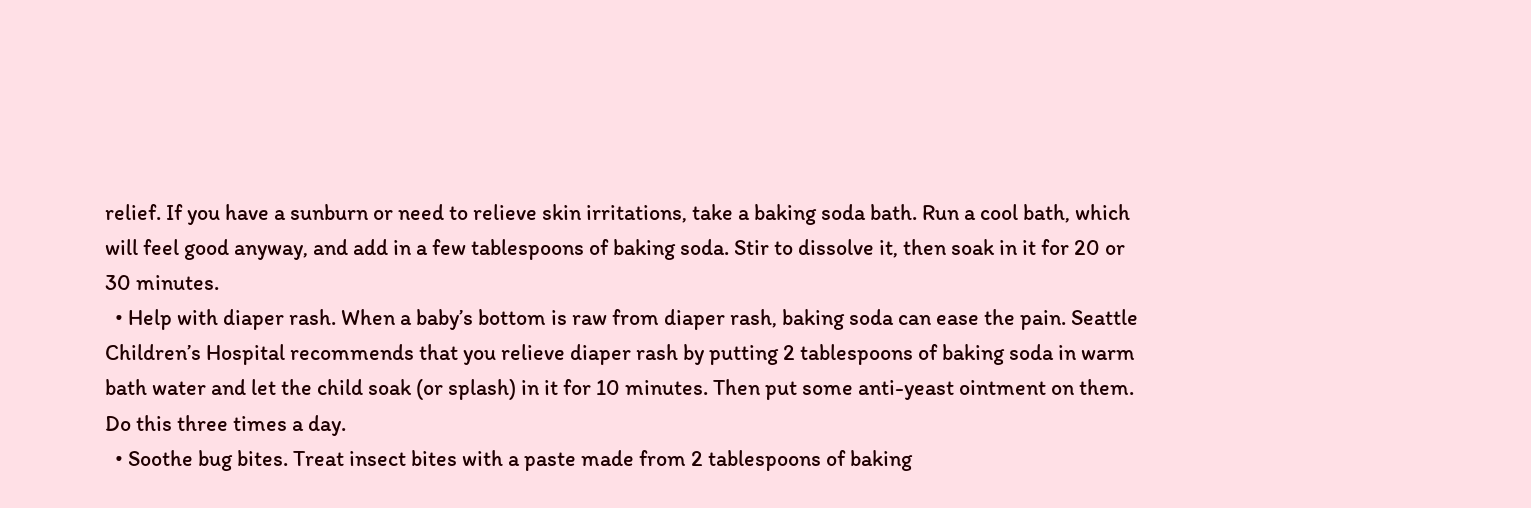relief. If you have a sunburn or need to relieve skin irritations, take a baking soda bath. Run a cool bath, which will feel good anyway, and add in a few tablespoons of baking soda. Stir to dissolve it, then soak in it for 20 or 30 minutes.
  • Help with diaper rash. When a baby’s bottom is raw from diaper rash, baking soda can ease the pain. Seattle Children’s Hospital recommends that you relieve diaper rash by putting 2 tablespoons of baking soda in warm bath water and let the child soak (or splash) in it for 10 minutes. Then put some anti-yeast ointment on them. Do this three times a day.
  • Soothe bug bites. Treat insect bites with a paste made from 2 tablespoons of baking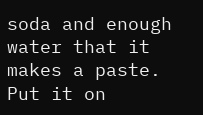soda and enough water that it makes a paste. Put it on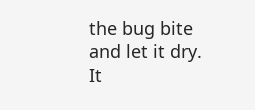the bug bite and let it dry. It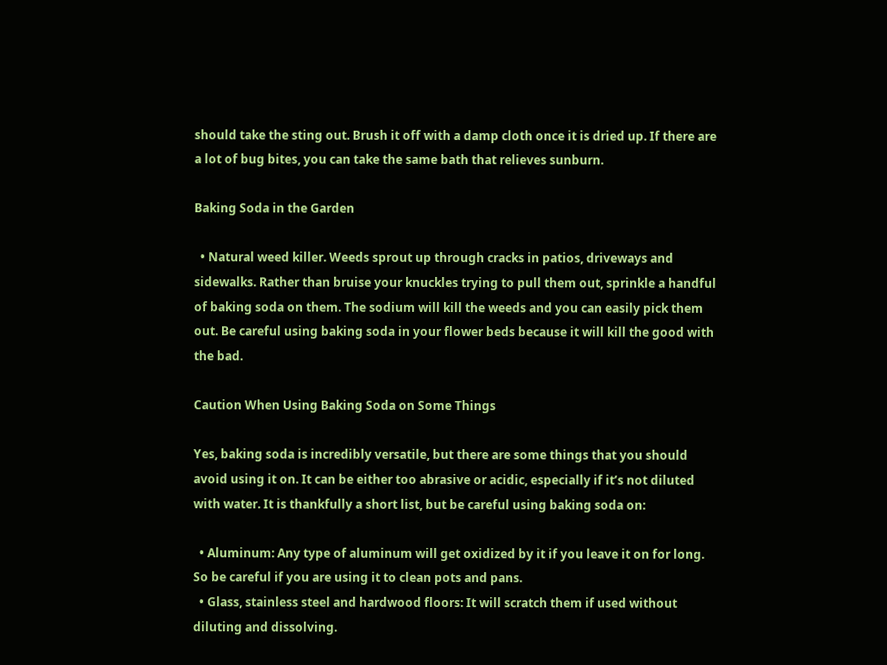should take the sting out. Brush it off with a damp cloth once it is dried up. If there are a lot of bug bites, you can take the same bath that relieves sunburn.

Baking Soda in the Garden

  • Natural weed killer. Weeds sprout up through cracks in patios, driveways and sidewalks. Rather than bruise your knuckles trying to pull them out, sprinkle a handful of baking soda on them. The sodium will kill the weeds and you can easily pick them out. Be careful using baking soda in your flower beds because it will kill the good with the bad.

Caution When Using Baking Soda on Some Things

Yes, baking soda is incredibly versatile, but there are some things that you should avoid using it on. It can be either too abrasive or acidic, especially if it’s not diluted with water. It is thankfully a short list, but be careful using baking soda on:

  • Aluminum: Any type of aluminum will get oxidized by it if you leave it on for long. So be careful if you are using it to clean pots and pans.
  • Glass, stainless steel and hardwood floors: It will scratch them if used without diluting and dissolving.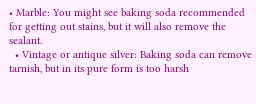• Marble: You might see baking soda recommended for getting out stains, but it will also remove the sealant.
  • Vintage or antique silver: Baking soda can remove tarnish, but in its pure form is too harsh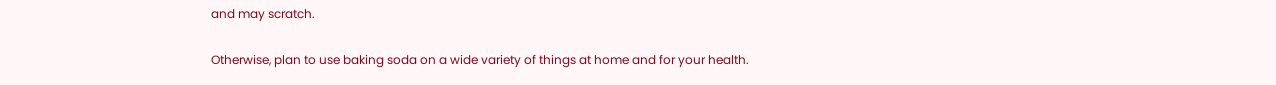and may scratch.

Otherwise, plan to use baking soda on a wide variety of things at home and for your health.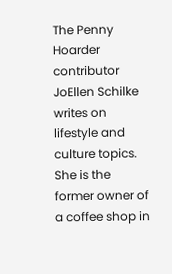The Penny Hoarder contributor JoEllen Schilke writes on lifestyle and culture topics. She is the former owner of a coffee shop in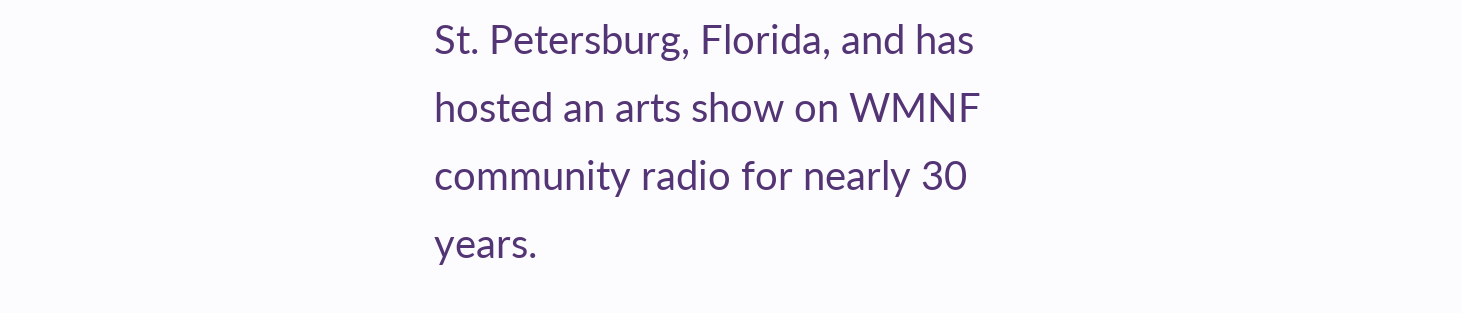St. Petersburg, Florida, and has hosted an arts show on WMNF community radio for nearly 30 years.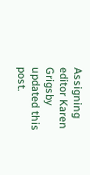Assigning editor Karen Grigsby updated this post.